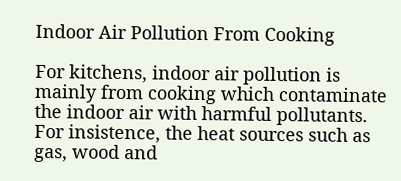Indoor Air Pollution From Cooking

For kitchens, indoor air pollution is mainly from cooking which contaminate the indoor air with harmful pollutants. For insistence, the heat sources such as gas, wood and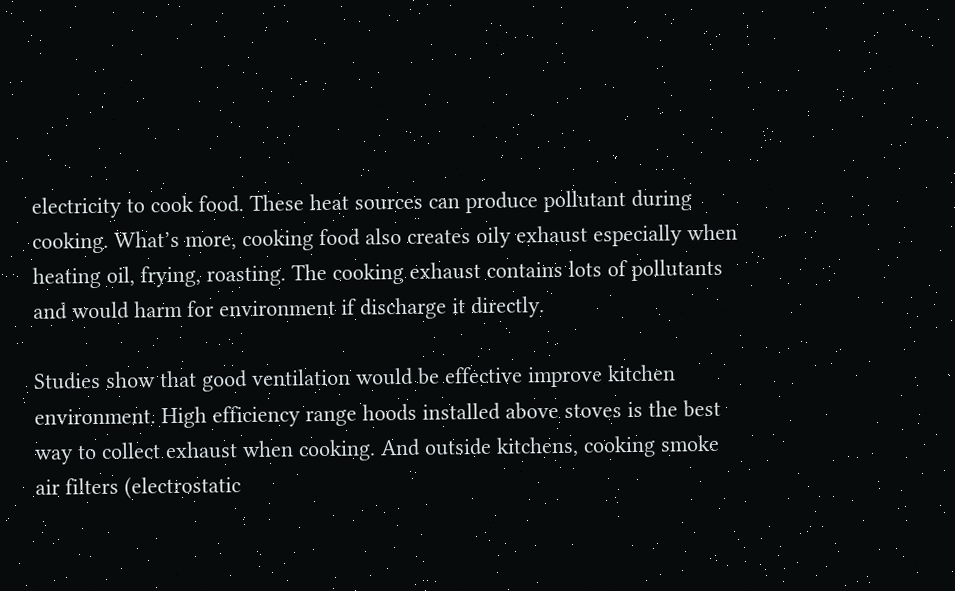electricity to cook food. These heat sources can produce pollutant during cooking. What’s more, cooking food also creates oily exhaust especially when heating oil, frying, roasting. The cooking exhaust contains lots of pollutants and would harm for environment if discharge it directly.

Studies show that good ventilation would be effective improve kitchen environment. High efficiency range hoods installed above stoves is the best way to collect exhaust when cooking. And outside kitchens, cooking smoke air filters (electrostatic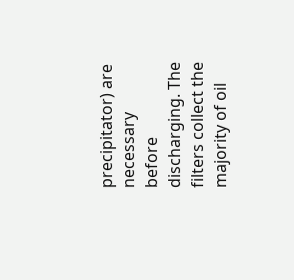precipitator) are necessary before discharging. The filters collect the majority of oil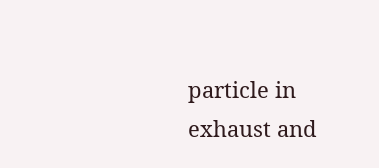particle in exhaust and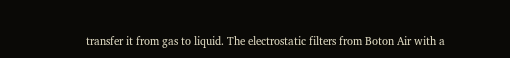transfer it from gas to liquid. The electrostatic filters from Boton Air with a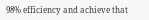98% efficiency and achieve that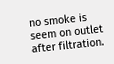no smoke is seem on outlet after filtration.